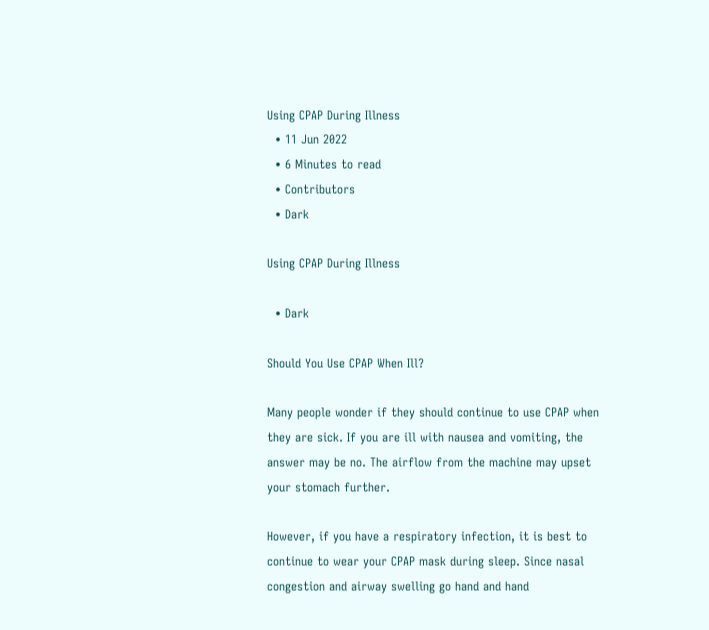Using CPAP During Illness
  • 11 Jun 2022
  • 6 Minutes to read
  • Contributors
  • Dark

Using CPAP During Illness

  • Dark

Should You Use CPAP When Ill?

Many people wonder if they should continue to use CPAP when they are sick. If you are ill with nausea and vomiting, the answer may be no. The airflow from the machine may upset your stomach further.

However, if you have a respiratory infection, it is best to continue to wear your CPAP mask during sleep. Since nasal congestion and airway swelling go hand and hand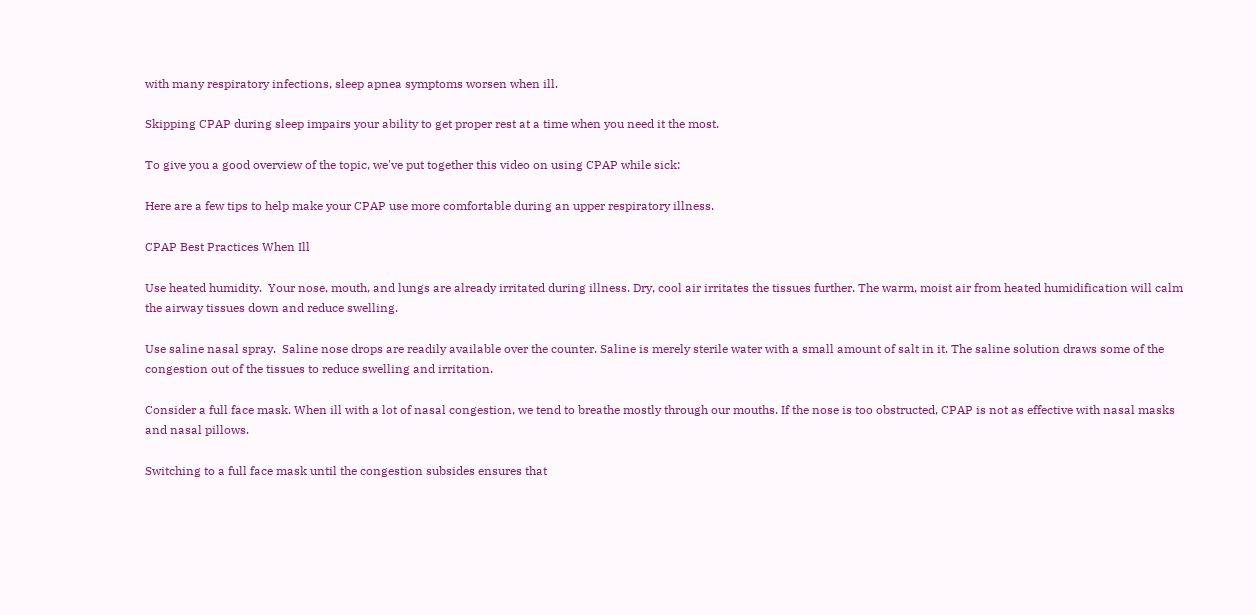with many respiratory infections, sleep apnea symptoms worsen when ill.

Skipping CPAP during sleep impairs your ability to get proper rest at a time when you need it the most.

To give you a good overview of the topic, we've put together this video on using CPAP while sick:

Here are a few tips to help make your CPAP use more comfortable during an upper respiratory illness.

CPAP Best Practices When Ill

Use heated humidity.  Your nose, mouth, and lungs are already irritated during illness. Dry, cool air irritates the tissues further. The warm, moist air from heated humidification will calm the airway tissues down and reduce swelling.

Use saline nasal spray.  Saline nose drops are readily available over the counter. Saline is merely sterile water with a small amount of salt in it. The saline solution draws some of the congestion out of the tissues to reduce swelling and irritation.

Consider a full face mask. When ill with a lot of nasal congestion, we tend to breathe mostly through our mouths. If the nose is too obstructed, CPAP is not as effective with nasal masks and nasal pillows.

Switching to a full face mask until the congestion subsides ensures that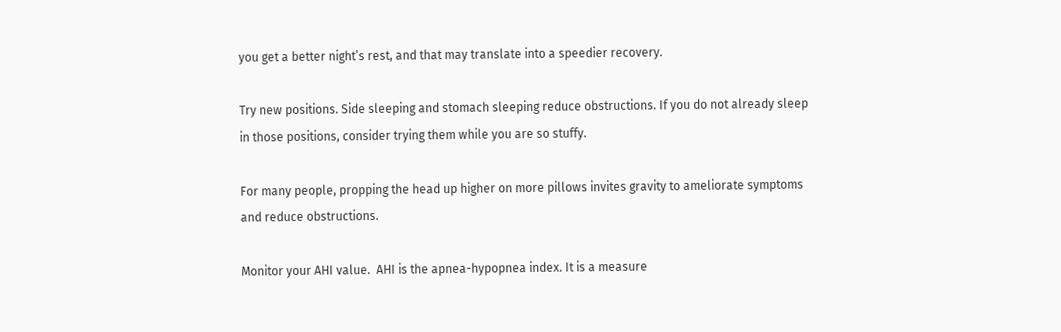you get a better night’s rest, and that may translate into a speedier recovery.

Try new positions. Side sleeping and stomach sleeping reduce obstructions. If you do not already sleep in those positions, consider trying them while you are so stuffy.

For many people, propping the head up higher on more pillows invites gravity to ameliorate symptoms and reduce obstructions.

Monitor your AHI value.  AHI is the apnea-hypopnea index. It is a measure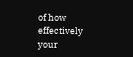of how effectively your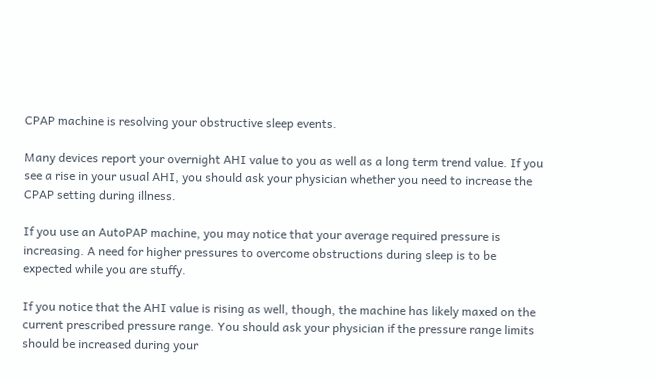CPAP machine is resolving your obstructive sleep events.

Many devices report your overnight AHI value to you as well as a long term trend value. If you see a rise in your usual AHI, you should ask your physician whether you need to increase the CPAP setting during illness.

If you use an AutoPAP machine, you may notice that your average required pressure is increasing. A need for higher pressures to overcome obstructions during sleep is to be expected while you are stuffy.

If you notice that the AHI value is rising as well, though, the machine has likely maxed on the current prescribed pressure range. You should ask your physician if the pressure range limits should be increased during your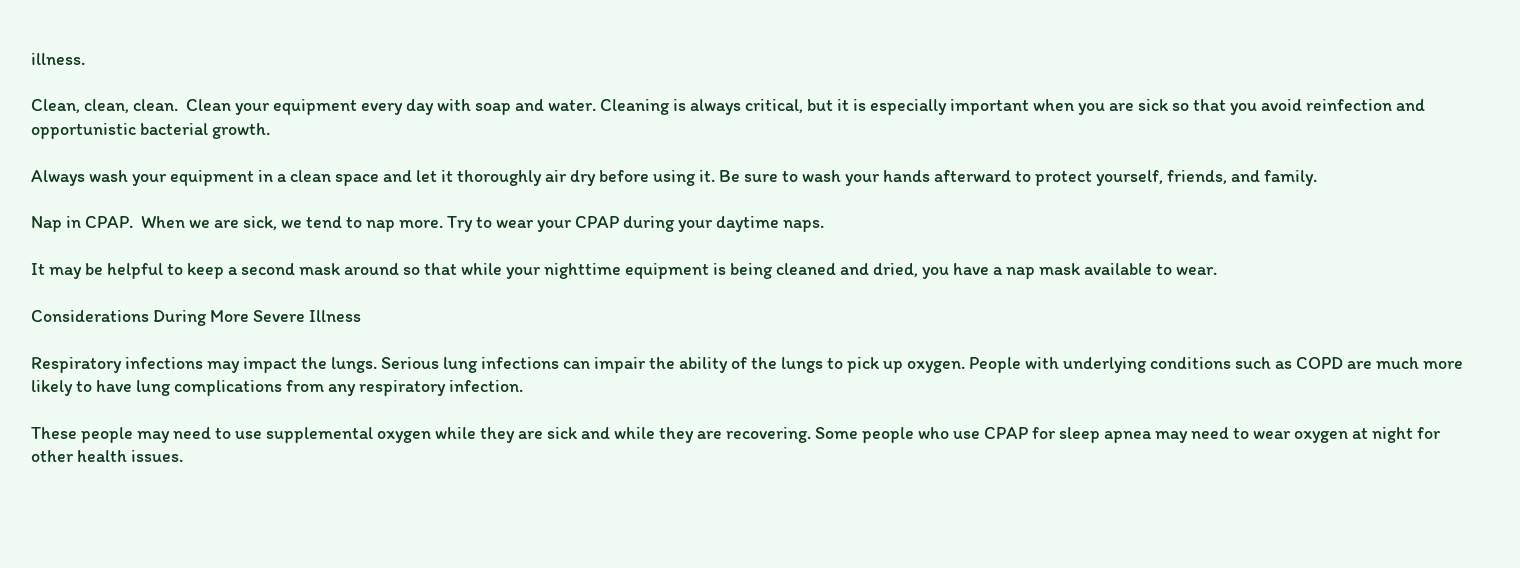illness.

Clean, clean, clean.  Clean your equipment every day with soap and water. Cleaning is always critical, but it is especially important when you are sick so that you avoid reinfection and opportunistic bacterial growth.

Always wash your equipment in a clean space and let it thoroughly air dry before using it. Be sure to wash your hands afterward to protect yourself, friends, and family.

Nap in CPAP.  When we are sick, we tend to nap more. Try to wear your CPAP during your daytime naps.

It may be helpful to keep a second mask around so that while your nighttime equipment is being cleaned and dried, you have a nap mask available to wear.

Considerations During More Severe Illness

Respiratory infections may impact the lungs. Serious lung infections can impair the ability of the lungs to pick up oxygen. People with underlying conditions such as COPD are much more likely to have lung complications from any respiratory infection.

These people may need to use supplemental oxygen while they are sick and while they are recovering. Some people who use CPAP for sleep apnea may need to wear oxygen at night for other health issues.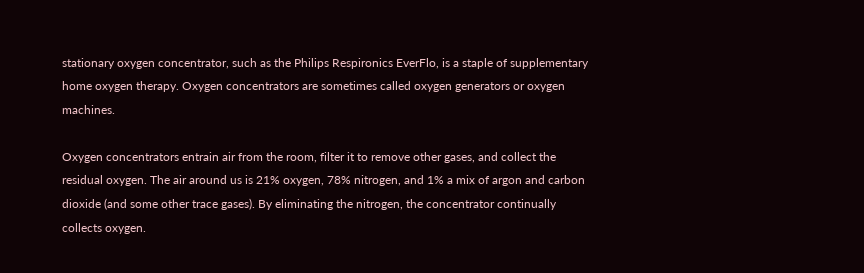stationary oxygen concentrator, such as the Philips Respironics EverFlo, is a staple of supplementary home oxygen therapy. Oxygen concentrators are sometimes called oxygen generators or oxygen machines.

Oxygen concentrators entrain air from the room, filter it to remove other gases, and collect the residual oxygen. The air around us is 21% oxygen, 78% nitrogen, and 1% a mix of argon and carbon dioxide (and some other trace gases). By eliminating the nitrogen, the concentrator continually collects oxygen.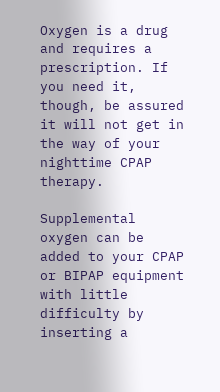Oxygen is a drug and requires a prescription. If you need it, though, be assured it will not get in the way of your nighttime CPAP therapy.

Supplemental oxygen can be added to your CPAP or BIPAP equipment with little difficulty by inserting a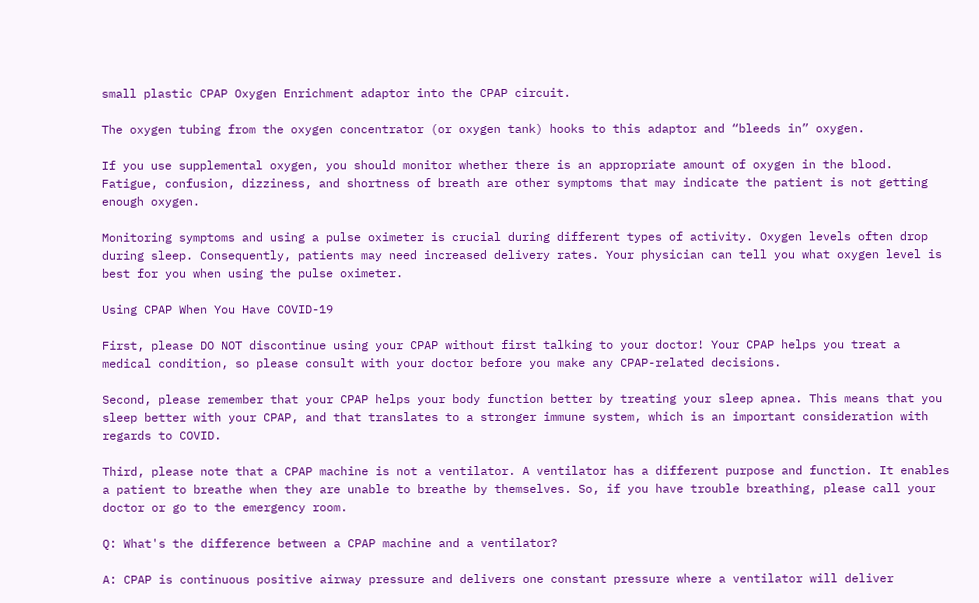small plastic CPAP Oxygen Enrichment adaptor into the CPAP circuit.

The oxygen tubing from the oxygen concentrator (or oxygen tank) hooks to this adaptor and “bleeds in” oxygen.

If you use supplemental oxygen, you should monitor whether there is an appropriate amount of oxygen in the blood. Fatigue, confusion, dizziness, and shortness of breath are other symptoms that may indicate the patient is not getting enough oxygen.

Monitoring symptoms and using a pulse oximeter is crucial during different types of activity. Oxygen levels often drop during sleep. Consequently, patients may need increased delivery rates. Your physician can tell you what oxygen level is best for you when using the pulse oximeter.

Using CPAP When You Have COVID-19

First, please DO NOT discontinue using your CPAP without first talking to your doctor! Your CPAP helps you treat a medical condition, so please consult with your doctor before you make any CPAP-related decisions.

Second, please remember that your CPAP helps your body function better by treating your sleep apnea. This means that you sleep better with your CPAP, and that translates to a stronger immune system, which is an important consideration with regards to COVID.

Third, please note that a CPAP machine is not a ventilator. A ventilator has a different purpose and function. It enables a patient to breathe when they are unable to breathe by themselves. So, if you have trouble breathing, please call your doctor or go to the emergency room.

Q: What's the difference between a CPAP machine and a ventilator?

A: CPAP is continuous positive airway pressure and delivers one constant pressure where a ventilator will deliver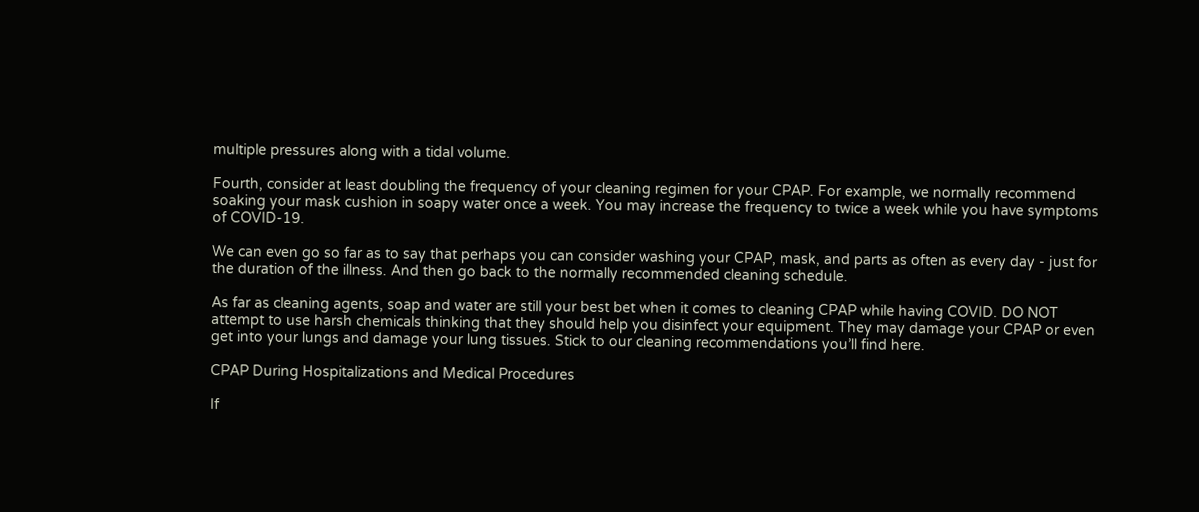multiple pressures along with a tidal volume.

Fourth, consider at least doubling the frequency of your cleaning regimen for your CPAP. For example, we normally recommend soaking your mask cushion in soapy water once a week. You may increase the frequency to twice a week while you have symptoms of COVID-19.

We can even go so far as to say that perhaps you can consider washing your CPAP, mask, and parts as often as every day - just for the duration of the illness. And then go back to the normally recommended cleaning schedule.

As far as cleaning agents, soap and water are still your best bet when it comes to cleaning CPAP while having COVID. DO NOT attempt to use harsh chemicals thinking that they should help you disinfect your equipment. They may damage your CPAP or even get into your lungs and damage your lung tissues. Stick to our cleaning recommendations you’ll find here.

CPAP During Hospitalizations and Medical Procedures

If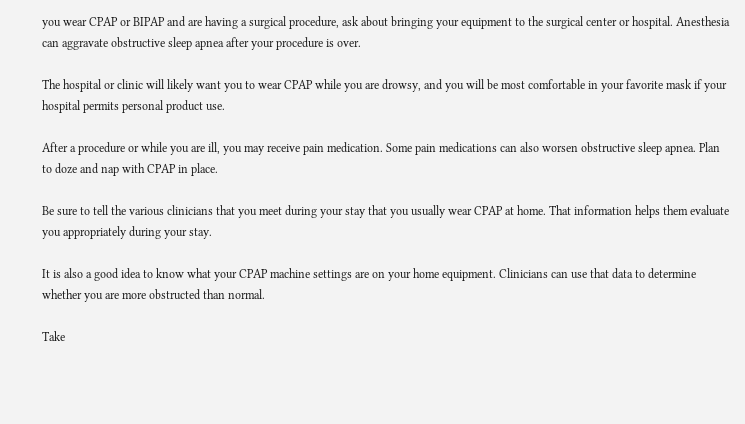you wear CPAP or BIPAP and are having a surgical procedure, ask about bringing your equipment to the surgical center or hospital. Anesthesia can aggravate obstructive sleep apnea after your procedure is over.

The hospital or clinic will likely want you to wear CPAP while you are drowsy, and you will be most comfortable in your favorite mask if your hospital permits personal product use.

After a procedure or while you are ill, you may receive pain medication. Some pain medications can also worsen obstructive sleep apnea. Plan to doze and nap with CPAP in place.

Be sure to tell the various clinicians that you meet during your stay that you usually wear CPAP at home. That information helps them evaluate you appropriately during your stay.

It is also a good idea to know what your CPAP machine settings are on your home equipment. Clinicians can use that data to determine whether you are more obstructed than normal.

Take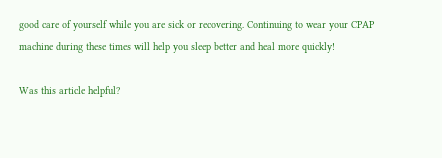good care of yourself while you are sick or recovering. Continuing to wear your CPAP machine during these times will help you sleep better and heal more quickly!

Was this article helpful?